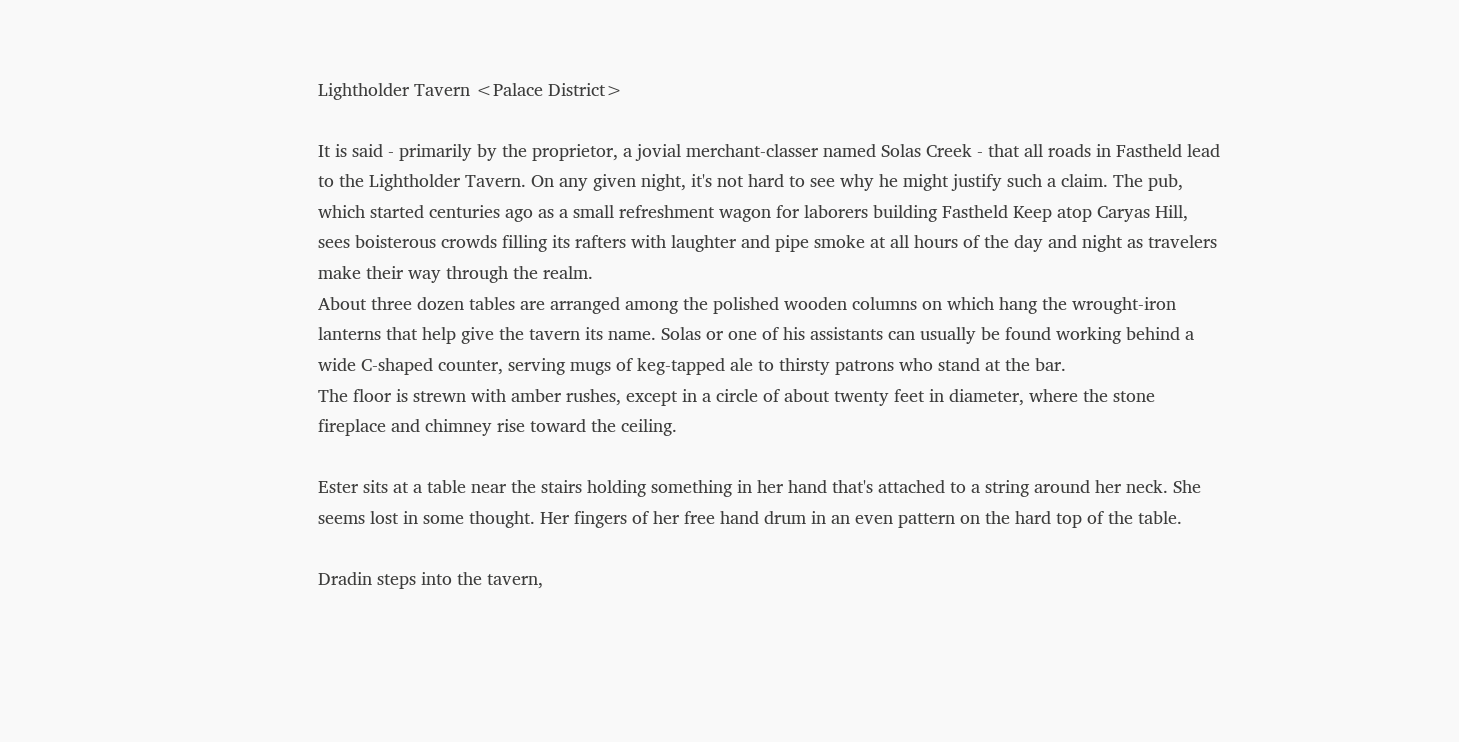Lightholder Tavern <Palace District>

It is said - primarily by the proprietor, a jovial merchant-classer named Solas Creek - that all roads in Fastheld lead to the Lightholder Tavern. On any given night, it's not hard to see why he might justify such a claim. The pub, which started centuries ago as a small refreshment wagon for laborers building Fastheld Keep atop Caryas Hill, sees boisterous crowds filling its rafters with laughter and pipe smoke at all hours of the day and night as travelers make their way through the realm.
About three dozen tables are arranged among the polished wooden columns on which hang the wrought-iron lanterns that help give the tavern its name. Solas or one of his assistants can usually be found working behind a wide C-shaped counter, serving mugs of keg-tapped ale to thirsty patrons who stand at the bar.
The floor is strewn with amber rushes, except in a circle of about twenty feet in diameter, where the stone fireplace and chimney rise toward the ceiling.

Ester sits at a table near the stairs holding something in her hand that's attached to a string around her neck. She seems lost in some thought. Her fingers of her free hand drum in an even pattern on the hard top of the table.

Dradin steps into the tavern,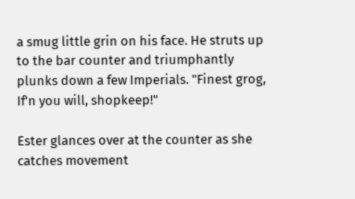a smug little grin on his face. He struts up to the bar counter and triumphantly plunks down a few Imperials. "Finest grog, If'n you will, shopkeep!"

Ester glances over at the counter as she catches movement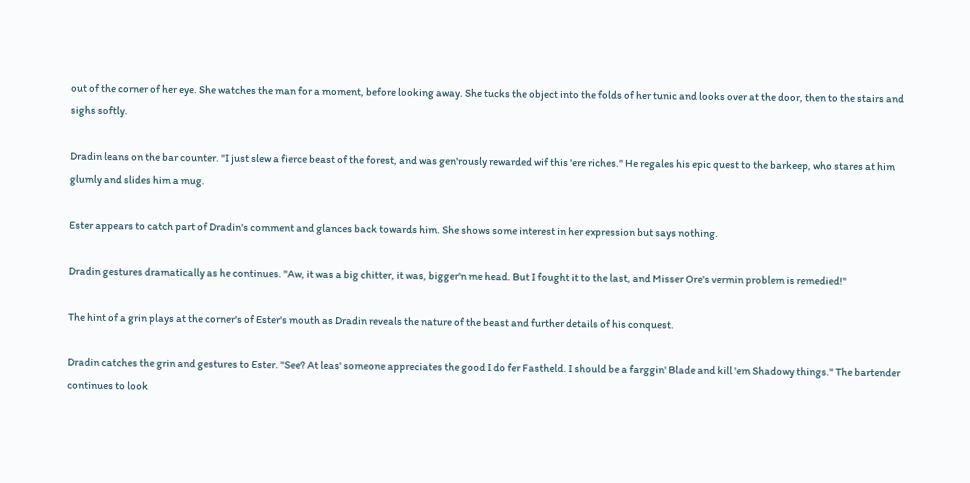out of the corner of her eye. She watches the man for a moment, before looking away. She tucks the object into the folds of her tunic and looks over at the door, then to the stairs and sighs softly.

Dradin leans on the bar counter. "I just slew a fierce beast of the forest, and was gen'rously rewarded wif this 'ere riches." He regales his epic quest to the barkeep, who stares at him glumly and slides him a mug.

Ester appears to catch part of Dradin's comment and glances back towards him. She shows some interest in her expression but says nothing.

Dradin gestures dramatically as he continues. "Aw, it was a big chitter, it was, bigger'n me head. But I fought it to the last, and Misser Ore's vermin problem is remedied!"

The hint of a grin plays at the corner's of Ester's mouth as Dradin reveals the nature of the beast and further details of his conquest.

Dradin catches the grin and gestures to Ester. "See? At leas' someone appreciates the good I do fer Fastheld. I should be a farggin' Blade and kill 'em Shadowy things." The bartender continues to look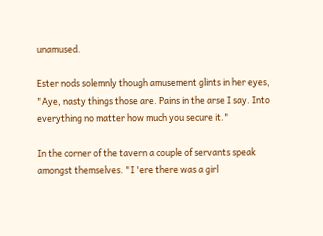unamused.

Ester nods solemnly though amusement glints in her eyes, "Aye, nasty things those are. Pains in the arse I say. Into everything no matter how much you secure it."

In the corner of the tavern a couple of servants speak amongst themselves. "I 'ere there was a girl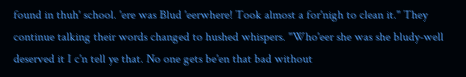found in thuh' school. 'ere was Blud 'eerwhere! Took almost a for'nigh to clean it." They continue talking their words changed to hushed whispers. "Who'eer she was she bludy-well deserved it I c'n tell ye that. No one gets be'en that bad without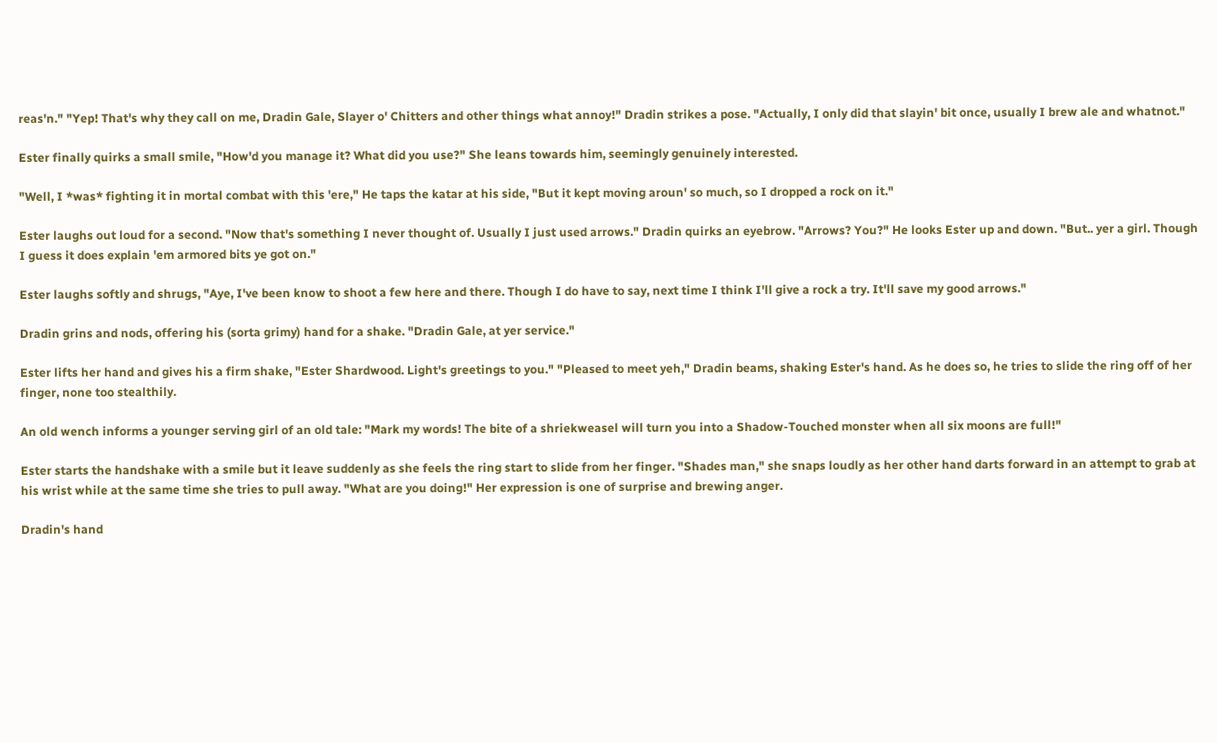reas'n." "Yep! That's why they call on me, Dradin Gale, Slayer o' Chitters and other things what annoy!" Dradin strikes a pose. "Actually, I only did that slayin' bit once, usually I brew ale and whatnot."

Ester finally quirks a small smile, "How'd you manage it? What did you use?" She leans towards him, seemingly genuinely interested.

"Well, I *was* fighting it in mortal combat with this 'ere," He taps the katar at his side, "But it kept moving aroun' so much, so I dropped a rock on it."

Ester laughs out loud for a second. "Now that's something I never thought of. Usually I just used arrows." Dradin quirks an eyebrow. "Arrows? You?" He looks Ester up and down. "But.. yer a girl. Though I guess it does explain 'em armored bits ye got on."

Ester laughs softly and shrugs, "Aye, I've been know to shoot a few here and there. Though I do have to say, next time I think I'll give a rock a try. It'll save my good arrows."

Dradin grins and nods, offering his (sorta grimy) hand for a shake. "Dradin Gale, at yer service."

Ester lifts her hand and gives his a firm shake, "Ester Shardwood. Light's greetings to you." "Pleased to meet yeh," Dradin beams, shaking Ester's hand. As he does so, he tries to slide the ring off of her finger, none too stealthily.

An old wench informs a younger serving girl of an old tale: "Mark my words! The bite of a shriekweasel will turn you into a Shadow-Touched monster when all six moons are full!"

Ester starts the handshake with a smile but it leave suddenly as she feels the ring start to slide from her finger. "Shades man," she snaps loudly as her other hand darts forward in an attempt to grab at his wrist while at the same time she tries to pull away. "What are you doing!" Her expression is one of surprise and brewing anger.

Dradin's hand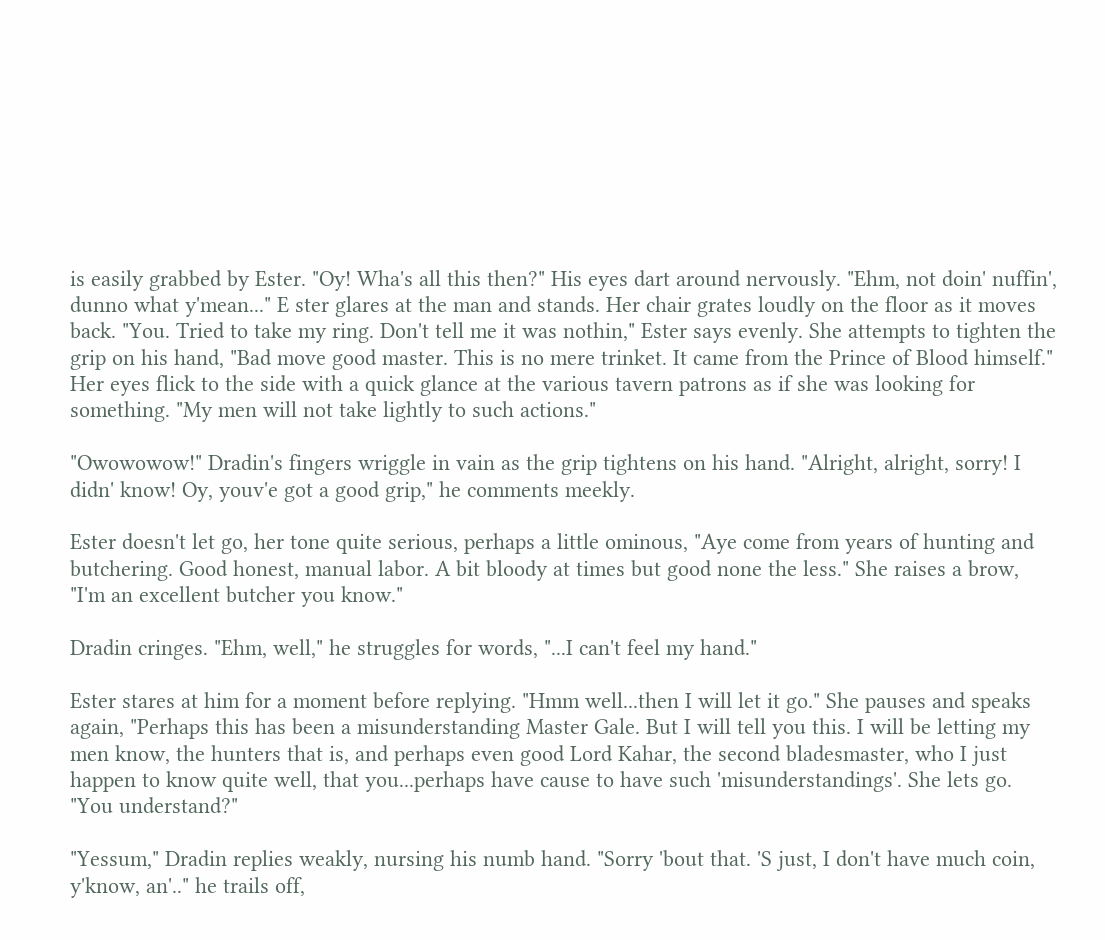is easily grabbed by Ester. "Oy! Wha's all this then?" His eyes dart around nervously. "Ehm, not doin' nuffin', dunno what y'mean..." E ster glares at the man and stands. Her chair grates loudly on the floor as it moves back. "You. Tried to take my ring. Don't tell me it was nothin," Ester says evenly. She attempts to tighten the grip on his hand, "Bad move good master. This is no mere trinket. It came from the Prince of Blood himself." Her eyes flick to the side with a quick glance at the various tavern patrons as if she was looking for something. "My men will not take lightly to such actions."

"Owowowow!" Dradin's fingers wriggle in vain as the grip tightens on his hand. "Alright, alright, sorry! I didn' know! Oy, youv'e got a good grip," he comments meekly.

Ester doesn't let go, her tone quite serious, perhaps a little ominous, "Aye come from years of hunting and butchering. Good honest, manual labor. A bit bloody at times but good none the less." She raises a brow, "I'm an excellent butcher you know."

Dradin cringes. "Ehm, well," he struggles for words, "...I can't feel my hand."

Ester stares at him for a moment before replying. "Hmm well...then I will let it go." She pauses and speaks again, "Perhaps this has been a misunderstanding Master Gale. But I will tell you this. I will be letting my men know, the hunters that is, and perhaps even good Lord Kahar, the second bladesmaster, who I just happen to know quite well, that you...perhaps have cause to have such 'misunderstandings'. She lets go. "You understand?"

"Yessum," Dradin replies weakly, nursing his numb hand. "Sorry 'bout that. 'S just, I don't have much coin, y'know, an'.." he trails off,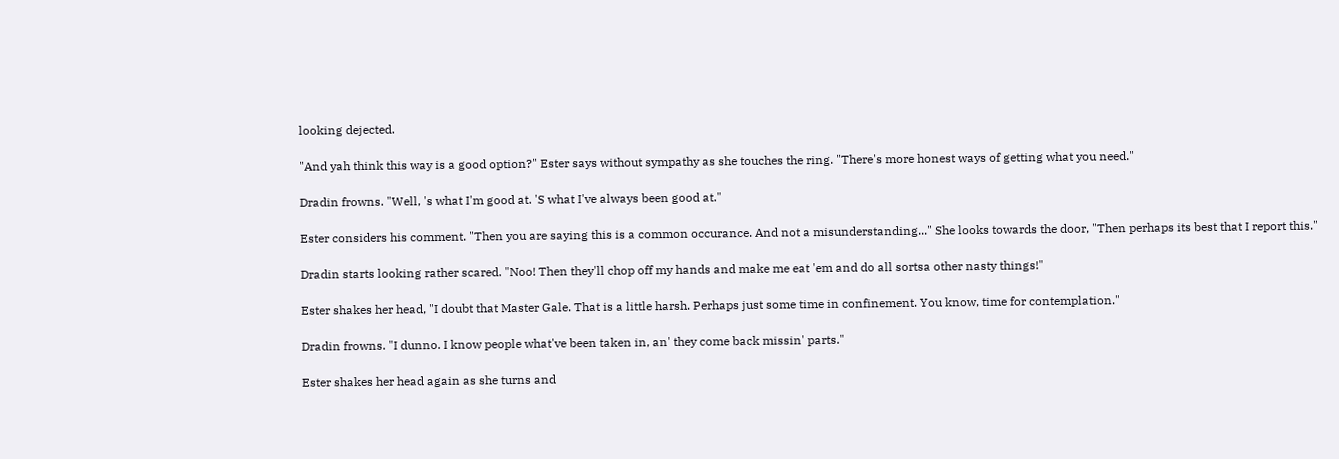looking dejected.

"And yah think this way is a good option?" Ester says without sympathy as she touches the ring. "There's more honest ways of getting what you need."

Dradin frowns. "Well, 's what I'm good at. 'S what I've always been good at."

Ester considers his comment. "Then you are saying this is a common occurance. And not a misunderstanding..." She looks towards the door, "Then perhaps its best that I report this."

Dradin starts looking rather scared. "Noo! Then they'll chop off my hands and make me eat 'em and do all sortsa other nasty things!"

Ester shakes her head, "I doubt that Master Gale. That is a little harsh. Perhaps just some time in confinement. You know, time for contemplation."

Dradin frowns. "I dunno. I know people what've been taken in, an' they come back missin' parts."

Ester shakes her head again as she turns and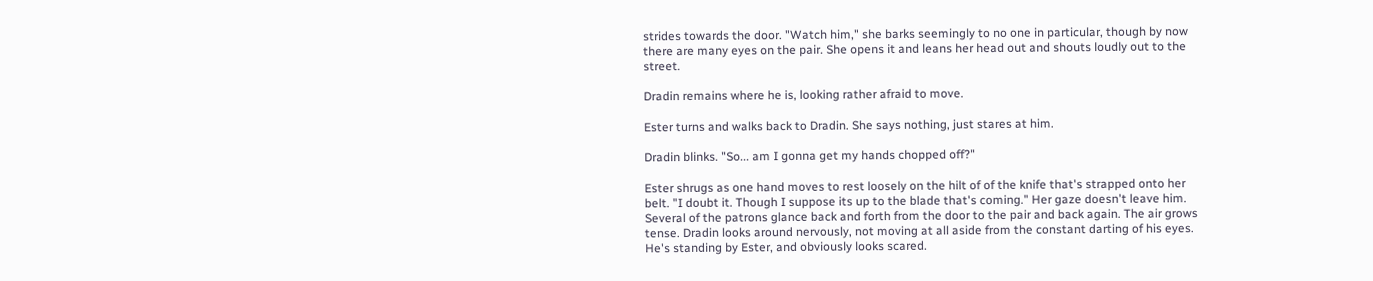strides towards the door. "Watch him," she barks seemingly to no one in particular, though by now there are many eyes on the pair. She opens it and leans her head out and shouts loudly out to the street.

Dradin remains where he is, looking rather afraid to move.

Ester turns and walks back to Dradin. She says nothing, just stares at him.

Dradin blinks. "So... am I gonna get my hands chopped off?"

Ester shrugs as one hand moves to rest loosely on the hilt of of the knife that's strapped onto her belt. "I doubt it. Though I suppose its up to the blade that's coming." Her gaze doesn't leave him. Several of the patrons glance back and forth from the door to the pair and back again. The air grows tense. Dradin looks around nervously, not moving at all aside from the constant darting of his eyes. He's standing by Ester, and obviously looks scared.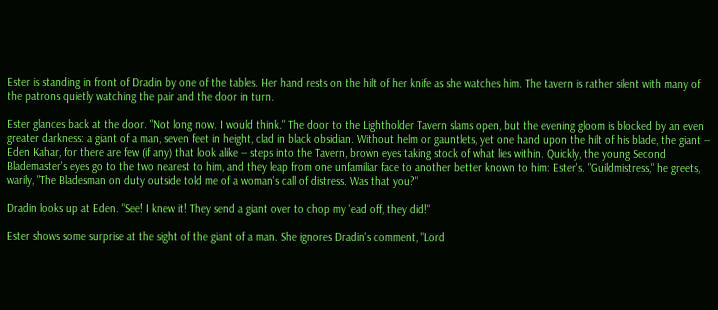Ester is standing in front of Dradin by one of the tables. Her hand rests on the hilt of her knife as she watches him. The tavern is rather silent with many of the patrons quietly watching the pair and the door in turn.

Ester glances back at the door. "Not long now. I would think." The door to the Lightholder Tavern slams open, but the evening gloom is blocked by an even greater darkness: a giant of a man, seven feet in height, clad in black obsidian. Without helm or gauntlets, yet one hand upon the hilt of his blade, the giant -- Eden Kahar, for there are few (if any) that look alike -- steps into the Tavern, brown eyes taking stock of what lies within. Quickly, the young Second Blademaster's eyes go to the two nearest to him, and they leap from one unfamiliar face to another better known to him: Ester's. "Guildmistress," he greets, warily, "The Bladesman on duty outside told me of a woman's call of distress. Was that you?"

Dradin looks up at Eden. "See! I knew it! They send a giant over to chop my 'ead off, they did!"

Ester shows some surprise at the sight of the giant of a man. She ignores Dradin's comment, "Lord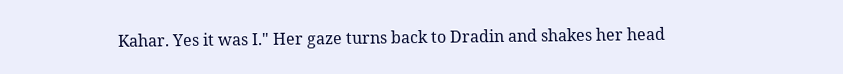Kahar. Yes it was I." Her gaze turns back to Dradin and shakes her head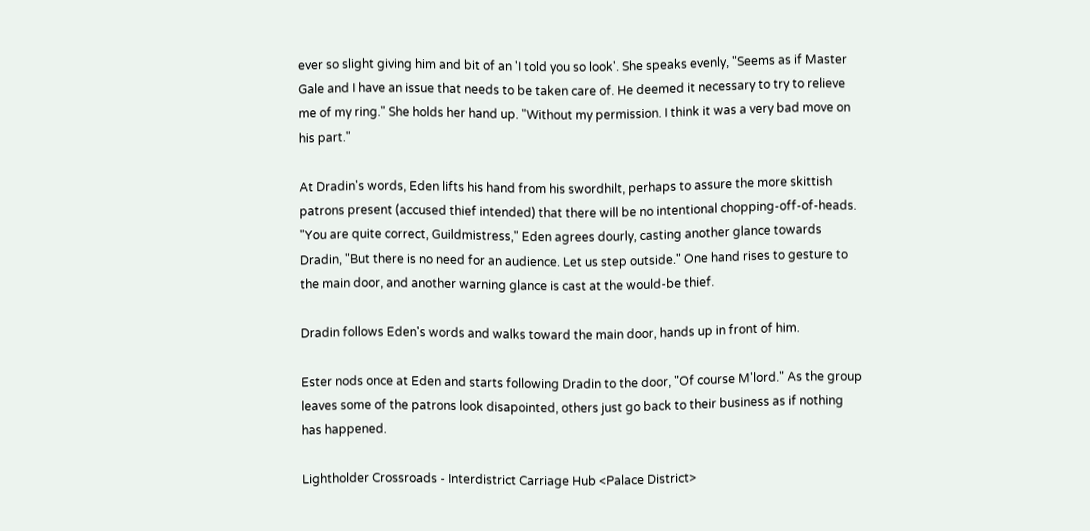ever so slight giving him and bit of an 'I told you so look'. She speaks evenly, "Seems as if Master Gale and I have an issue that needs to be taken care of. He deemed it necessary to try to relieve me of my ring." She holds her hand up. "Without my permission. I think it was a very bad move on his part."

At Dradin's words, Eden lifts his hand from his swordhilt, perhaps to assure the more skittish patrons present (accused thief intended) that there will be no intentional chopping-off-of-heads. "You are quite correct, Guildmistress," Eden agrees dourly, casting another glance towards Dradin, "But there is no need for an audience. Let us step outside." One hand rises to gesture to the main door, and another warning glance is cast at the would-be thief.

Dradin follows Eden's words and walks toward the main door, hands up in front of him.

Ester nods once at Eden and starts following Dradin to the door, "Of course M'lord." As the group leaves some of the patrons look disapointed, others just go back to their business as if nothing has happened.

Lightholder Crossroads - Interdistrict Carriage Hub <Palace District>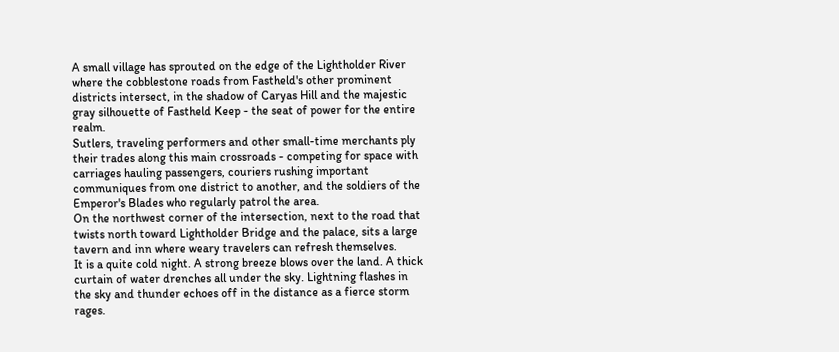A small village has sprouted on the edge of the Lightholder River where the cobblestone roads from Fastheld's other prominent districts intersect, in the shadow of Caryas Hill and the majestic gray silhouette of Fastheld Keep - the seat of power for the entire realm.
Sutlers, traveling performers and other small-time merchants ply their trades along this main crossroads - competing for space with carriages hauling passengers, couriers rushing important communiques from one district to another, and the soldiers of the Emperor's Blades who regularly patrol the area.
On the northwest corner of the intersection, next to the road that twists north toward Lightholder Bridge and the palace, sits a large tavern and inn where weary travelers can refresh themselves.
It is a quite cold night. A strong breeze blows over the land. A thick curtain of water drenches all under the sky. Lightning flashes in the sky and thunder echoes off in the distance as a fierce storm rages.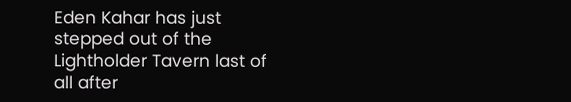Eden Kahar has just stepped out of the Lightholder Tavern last of all after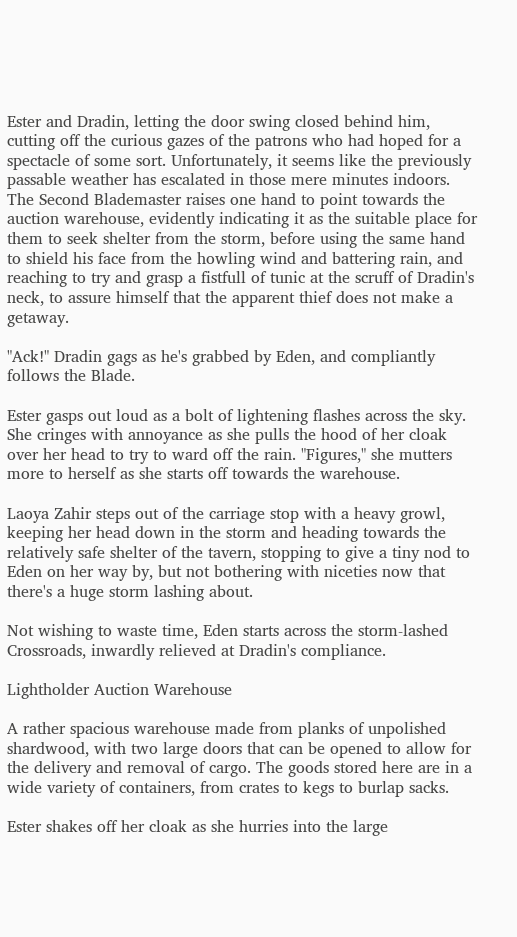Ester and Dradin, letting the door swing closed behind him, cutting off the curious gazes of the patrons who had hoped for a spectacle of some sort. Unfortunately, it seems like the previously passable weather has escalated in those mere minutes indoors. The Second Blademaster raises one hand to point towards the auction warehouse, evidently indicating it as the suitable place for them to seek shelter from the storm, before using the same hand to shield his face from the howling wind and battering rain, and reaching to try and grasp a fistfull of tunic at the scruff of Dradin's neck, to assure himself that the apparent thief does not make a getaway.

"Ack!" Dradin gags as he's grabbed by Eden, and compliantly follows the Blade.

Ester gasps out loud as a bolt of lightening flashes across the sky. She cringes with annoyance as she pulls the hood of her cloak over her head to try to ward off the rain. "Figures," she mutters more to herself as she starts off towards the warehouse.

Laoya Zahir steps out of the carriage stop with a heavy growl, keeping her head down in the storm and heading towards the relatively safe shelter of the tavern, stopping to give a tiny nod to Eden on her way by, but not bothering with niceties now that there's a huge storm lashing about.

Not wishing to waste time, Eden starts across the storm-lashed Crossroads, inwardly relieved at Dradin's compliance.

Lightholder Auction Warehouse

A rather spacious warehouse made from planks of unpolished shardwood, with two large doors that can be opened to allow for the delivery and removal of cargo. The goods stored here are in a wide variety of containers, from crates to kegs to burlap sacks.

Ester shakes off her cloak as she hurries into the large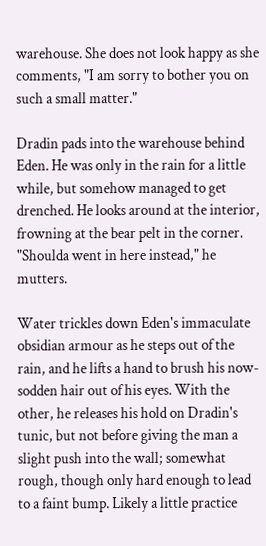warehouse. She does not look happy as she comments, "I am sorry to bother you on such a small matter."

Dradin pads into the warehouse behind Eden. He was only in the rain for a little while, but somehow managed to get drenched. He looks around at the interior, frowning at the bear pelt in the corner. "Shoulda went in here instead," he mutters.

Water trickles down Eden's immaculate obsidian armour as he steps out of the rain, and he lifts a hand to brush his now-sodden hair out of his eyes. With the other, he releases his hold on Dradin's tunic, but not before giving the man a slight push into the wall; somewhat rough, though only hard enough to lead to a faint bump. Likely a little practice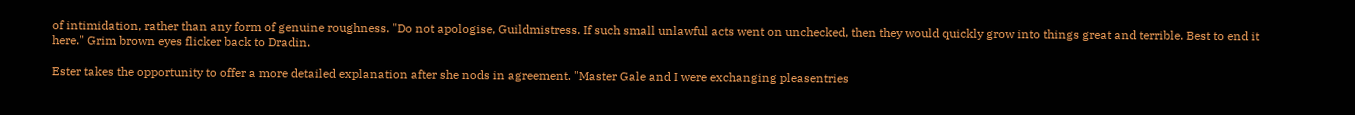of intimidation, rather than any form of genuine roughness. "Do not apologise, Guildmistress. If such small unlawful acts went on unchecked, then they would quickly grow into things great and terrible. Best to end it here." Grim brown eyes flicker back to Dradin.

Ester takes the opportunity to offer a more detailed explanation after she nods in agreement. "Master Gale and I were exchanging pleasentries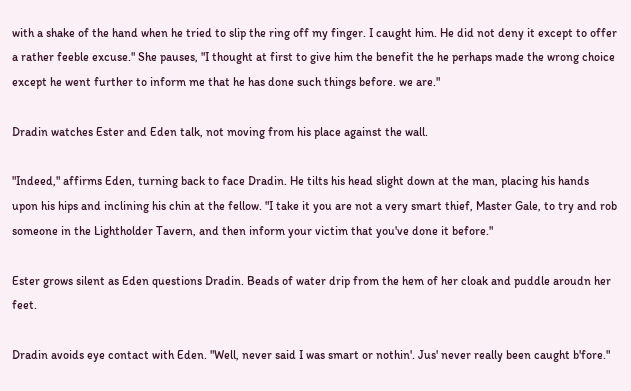with a shake of the hand when he tried to slip the ring off my finger. I caught him. He did not deny it except to offer a rather feeble excuse." She pauses, "I thought at first to give him the benefit the he perhaps made the wrong choice except he went further to inform me that he has done such things before. we are."

Dradin watches Ester and Eden talk, not moving from his place against the wall.

"Indeed," affirms Eden, turning back to face Dradin. He tilts his head slight down at the man, placing his hands upon his hips and inclining his chin at the fellow. "I take it you are not a very smart thief, Master Gale, to try and rob someone in the Lightholder Tavern, and then inform your victim that you've done it before."

Ester grows silent as Eden questions Dradin. Beads of water drip from the hem of her cloak and puddle aroudn her feet.

Dradin avoids eye contact with Eden. "Well, never said I was smart or nothin'. Jus' never really been caught b'fore."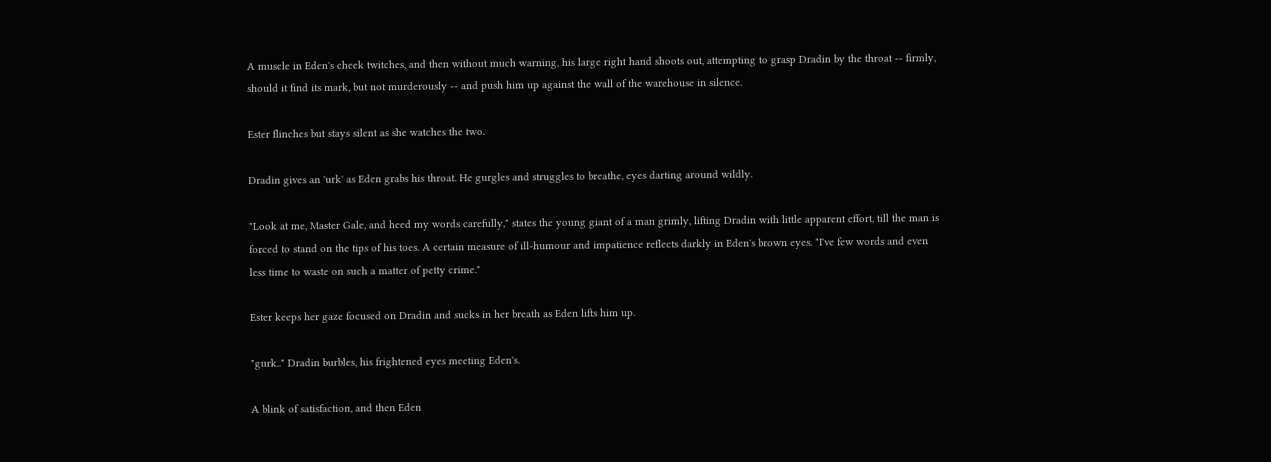A muscle in Eden's cheek twitches, and then without much warning, his large right hand shoots out, attempting to grasp Dradin by the throat -- firmly, should it find its mark, but not murderously -- and push him up against the wall of the warehouse in silence.

Ester flinches but stays silent as she watches the two.

Dradin gives an 'urk' as Eden grabs his throat. He gurgles and struggles to breathe, eyes darting around wildly.

"Look at me, Master Gale, and heed my words carefully," states the young giant of a man grimly, lifting Dradin with little apparent effort, till the man is forced to stand on the tips of his toes. A certain measure of ill-humour and impatience reflects darkly in Eden's brown eyes. "I've few words and even less time to waste on such a matter of petty crime."

Ester keeps her gaze focused on Dradin and sucks in her breath as Eden lifts him up.

"gurk.." Dradin burbles, his frightened eyes meeting Eden's.

A blink of satisfaction, and then Eden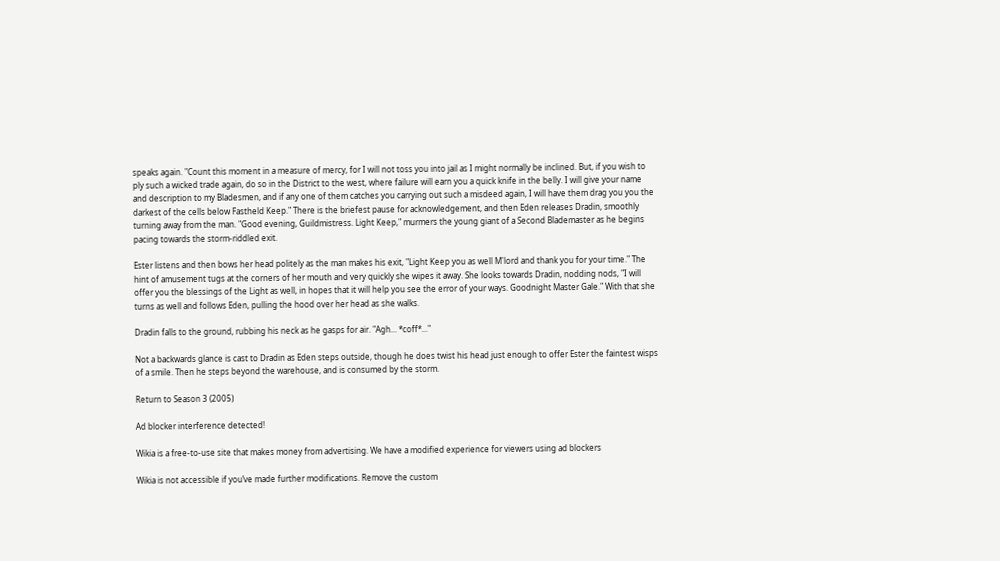speaks again. "Count this moment in a measure of mercy, for I will not toss you into jail as I might normally be inclined. But, if you wish to ply such a wicked trade again, do so in the District to the west, where failure will earn you a quick knife in the belly. I will give your name and description to my Bladesmen, and if any one of them catches you carrying out such a misdeed again, I will have them drag you you the darkest of the cells below Fastheld Keep." There is the briefest pause for acknowledgement, and then Eden releases Dradin, smoothly turning away from the man. "Good evening, Guildmistress. Light Keep," murmers the young giant of a Second Blademaster as he begins pacing towards the storm-riddled exit.

Ester listens and then bows her head politely as the man makes his exit, "Light Keep you as well M'lord and thank you for your time." The hint of amusement tugs at the corners of her mouth and very quickly she wipes it away. She looks towards Dradin, nodding nods, "I will offer you the blessings of the Light as well, in hopes that it will help you see the error of your ways. Goodnight Master Gale." With that she turns as well and follows Eden, pulling the hood over her head as she walks.

Dradin falls to the ground, rubbing his neck as he gasps for air. "Agh... *coff*..."

Not a backwards glance is cast to Dradin as Eden steps outside, though he does twist his head just enough to offer Ester the faintest wisps of a smile. Then he steps beyond the warehouse, and is consumed by the storm.

Return to Season 3 (2005)

Ad blocker interference detected!

Wikia is a free-to-use site that makes money from advertising. We have a modified experience for viewers using ad blockers

Wikia is not accessible if you’ve made further modifications. Remove the custom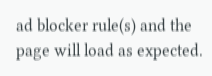ad blocker rule(s) and the page will load as expected.